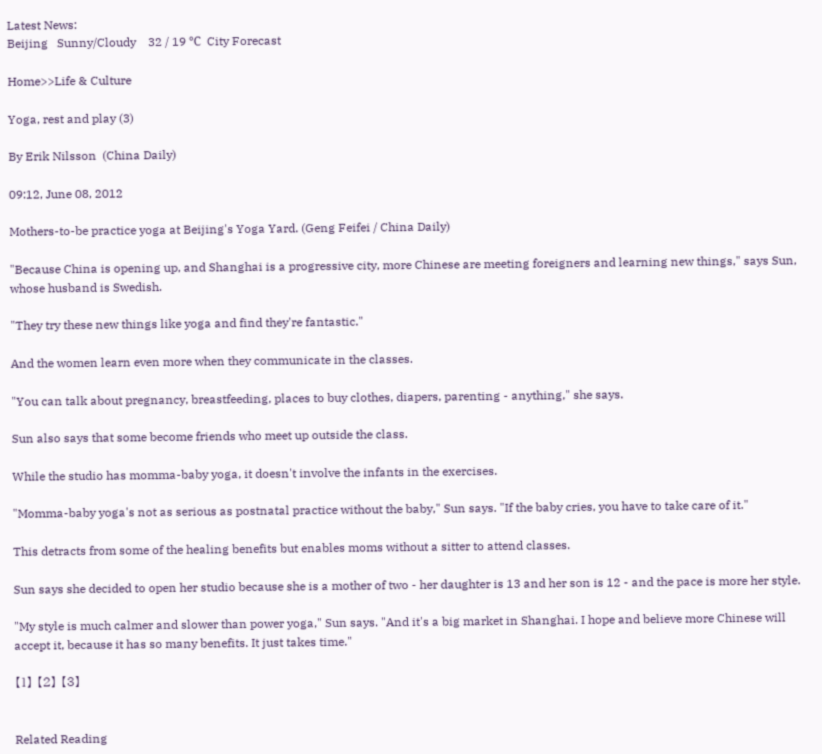Latest News:
Beijing   Sunny/Cloudy    32 / 19 ℃  City Forecast

Home>>Life & Culture

Yoga, rest and play (3)

By Erik Nilsson  (China Daily)

09:12, June 08, 2012

Mothers-to-be practice yoga at Beijing's Yoga Yard. (Geng Feifei / China Daily)

"Because China is opening up, and Shanghai is a progressive city, more Chinese are meeting foreigners and learning new things," says Sun, whose husband is Swedish.

"They try these new things like yoga and find they're fantastic."

And the women learn even more when they communicate in the classes.

"You can talk about pregnancy, breastfeeding, places to buy clothes, diapers, parenting - anything," she says.

Sun also says that some become friends who meet up outside the class.

While the studio has momma-baby yoga, it doesn't involve the infants in the exercises.

"Momma-baby yoga's not as serious as postnatal practice without the baby," Sun says. "If the baby cries, you have to take care of it."

This detracts from some of the healing benefits but enables moms without a sitter to attend classes.

Sun says she decided to open her studio because she is a mother of two - her daughter is 13 and her son is 12 - and the pace is more her style.

"My style is much calmer and slower than power yoga," Sun says. "And it's a big market in Shanghai. I hope and believe more Chinese will accept it, because it has so many benefits. It just takes time."

【1】 【2】 【3】


Related Reading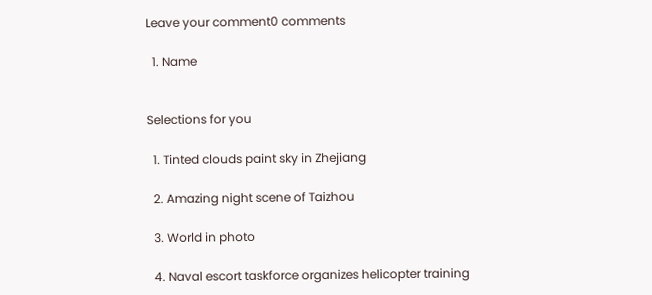Leave your comment0 comments

  1. Name


Selections for you

  1. Tinted clouds paint sky in Zhejiang

  2. Amazing night scene of Taizhou

  3. World in photo

  4. Naval escort taskforce organizes helicopter training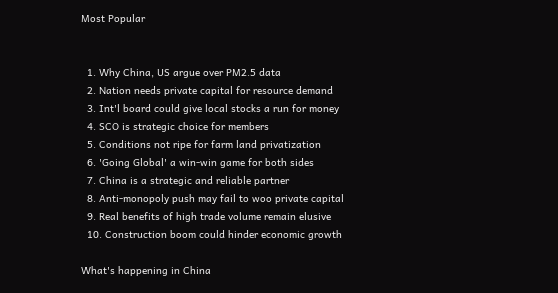Most Popular


  1. Why China, US argue over PM2.5 data
  2. Nation needs private capital for resource demand
  3. Int'l board could give local stocks a run for money
  4. SCO is strategic choice for members
  5. Conditions not ripe for farm land privatization
  6. 'Going Global' a win-win game for both sides
  7. China is a strategic and reliable partner
  8. Anti-monopoly push may fail to woo private capital
  9. Real benefits of high trade volume remain elusive
  10. Construction boom could hinder economic growth

What's happening in China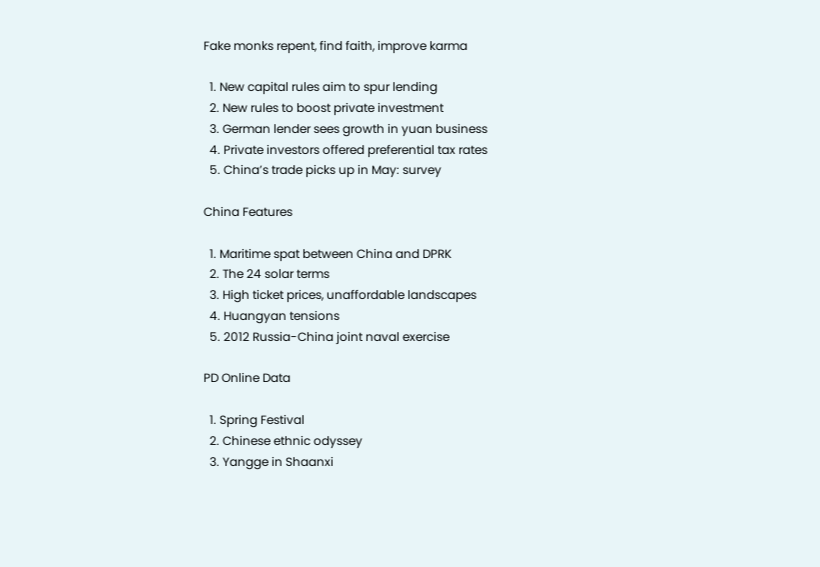Fake monks repent, find faith, improve karma

  1. New capital rules aim to spur lending
  2. New rules to boost private investment
  3. German lender sees growth in yuan business
  4. Private investors offered preferential tax rates
  5. China’s trade picks up in May: survey

China Features

  1. Maritime spat between China and DPRK
  2. The 24 solar terms
  3. High ticket prices, unaffordable landscapes
  4. Huangyan tensions
  5. 2012 Russia-China joint naval exercise

PD Online Data

  1. Spring Festival
  2. Chinese ethnic odyssey
  3. Yangge in Shaanxi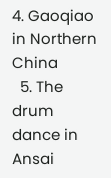4. Gaoqiao in Northern China
  5. The drum dance in Ansai